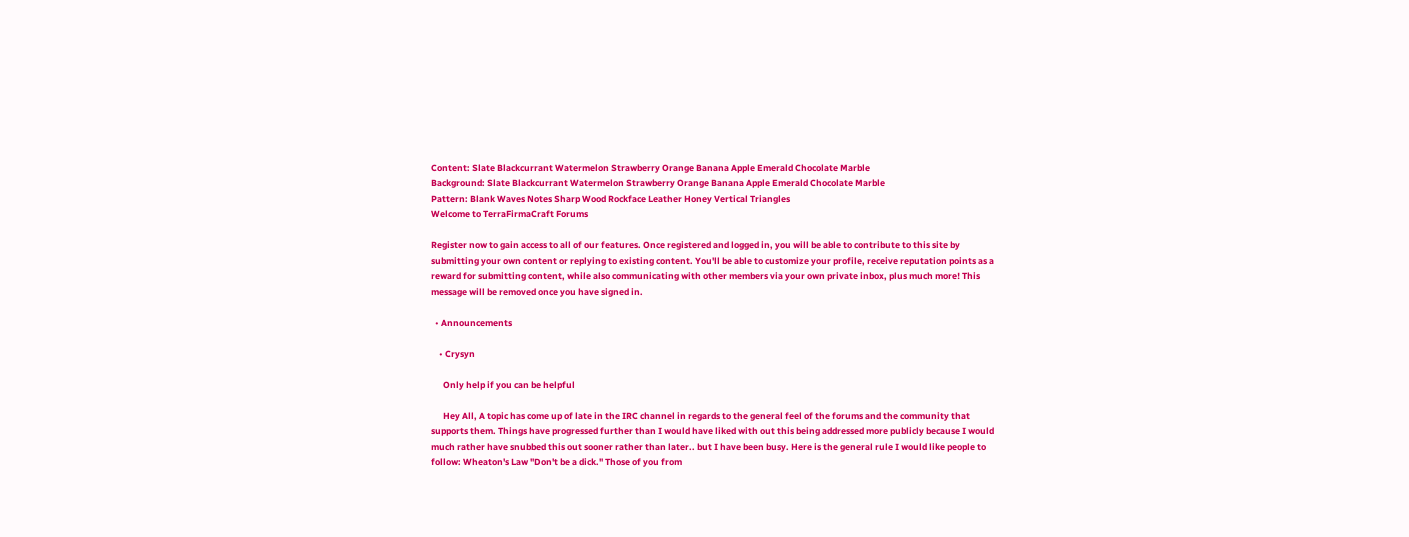Content: Slate Blackcurrant Watermelon Strawberry Orange Banana Apple Emerald Chocolate Marble
Background: Slate Blackcurrant Watermelon Strawberry Orange Banana Apple Emerald Chocolate Marble
Pattern: Blank Waves Notes Sharp Wood Rockface Leather Honey Vertical Triangles
Welcome to TerraFirmaCraft Forums

Register now to gain access to all of our features. Once registered and logged in, you will be able to contribute to this site by submitting your own content or replying to existing content. You'll be able to customize your profile, receive reputation points as a reward for submitting content, while also communicating with other members via your own private inbox, plus much more! This message will be removed once you have signed in.

  • Announcements

    • Crysyn

      Only help if you can be helpful

      Hey All, A topic has come up of late in the IRC channel in regards to the general feel of the forums and the community that supports them. Things have progressed further than I would have liked with out this being addressed more publicly because I would much rather have snubbed this out sooner rather than later.. but I have been busy. Here is the general rule I would like people to follow: Wheaton's Law "Don't be a dick." Those of you from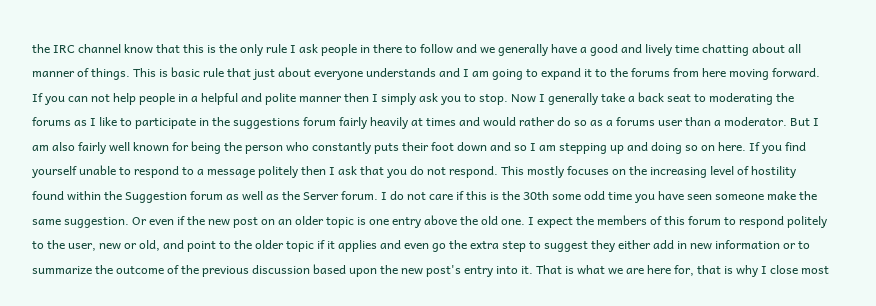the IRC channel know that this is the only rule I ask people in there to follow and we generally have a good and lively time chatting about all manner of things. This is basic rule that just about everyone understands and I am going to expand it to the forums from here moving forward. If you can not help people in a helpful and polite manner then I simply ask you to stop. Now I generally take a back seat to moderating the forums as I like to participate in the suggestions forum fairly heavily at times and would rather do so as a forums user than a moderator. But I am also fairly well known for being the person who constantly puts their foot down and so I am stepping up and doing so on here. If you find yourself unable to respond to a message politely then I ask that you do not respond. This mostly focuses on the increasing level of hostility found within the Suggestion forum as well as the Server forum. I do not care if this is the 30th some odd time you have seen someone make the same suggestion. Or even if the new post on an older topic is one entry above the old one. I expect the members of this forum to respond politely to the user, new or old, and point to the older topic if it applies and even go the extra step to suggest they either add in new information or to summarize the outcome of the previous discussion based upon the new post's entry into it. That is what we are here for, that is why I close most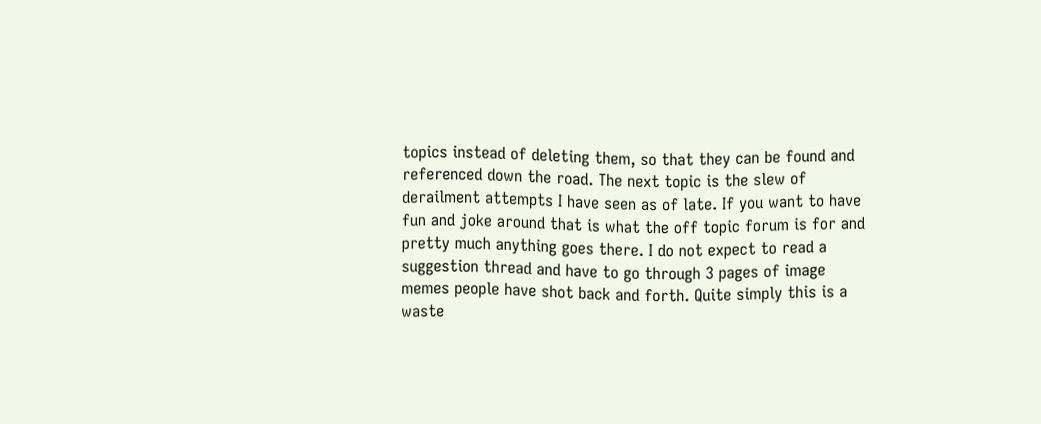topics instead of deleting them, so that they can be found and referenced down the road. The next topic is the slew of derailment attempts I have seen as of late. If you want to have fun and joke around that is what the off topic forum is for and pretty much anything goes there. I do not expect to read a suggestion thread and have to go through 3 pages of image memes people have shot back and forth. Quite simply this is a waste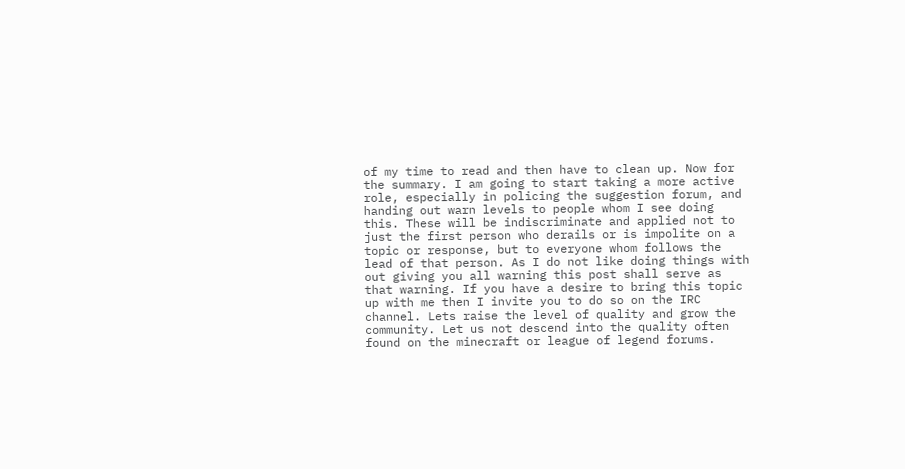of my time to read and then have to clean up. Now for the summary. I am going to start taking a more active role, especially in policing the suggestion forum, and handing out warn levels to people whom I see doing this. These will be indiscriminate and applied not to just the first person who derails or is impolite on a topic or response, but to everyone whom follows the lead of that person. As I do not like doing things with out giving you all warning this post shall serve as that warning. If you have a desire to bring this topic up with me then I invite you to do so on the IRC channel. Lets raise the level of quality and grow the community. Let us not descend into the quality often found on the minecraft or league of legend forums.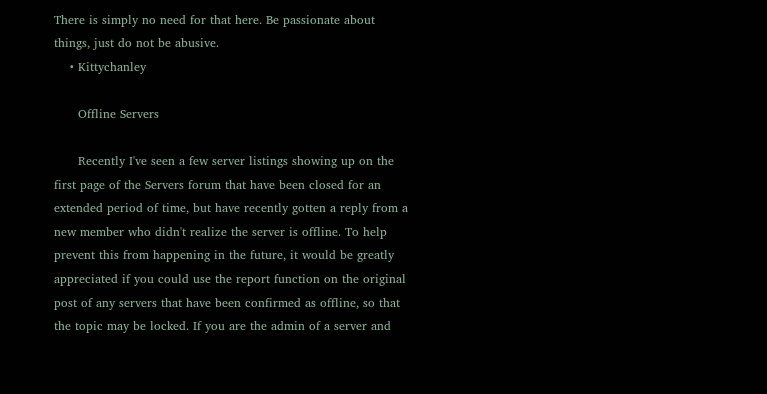There is simply no need for that here. Be passionate about things, just do not be abusive.
    • Kittychanley

      Offline Servers

      Recently I've seen a few server listings showing up on the first page of the Servers forum that have been closed for an extended period of time, but have recently gotten a reply from a new member who didn't realize the server is offline. To help prevent this from happening in the future, it would be greatly appreciated if you could use the report function on the original post of any servers that have been confirmed as offline, so that the topic may be locked. If you are the admin of a server and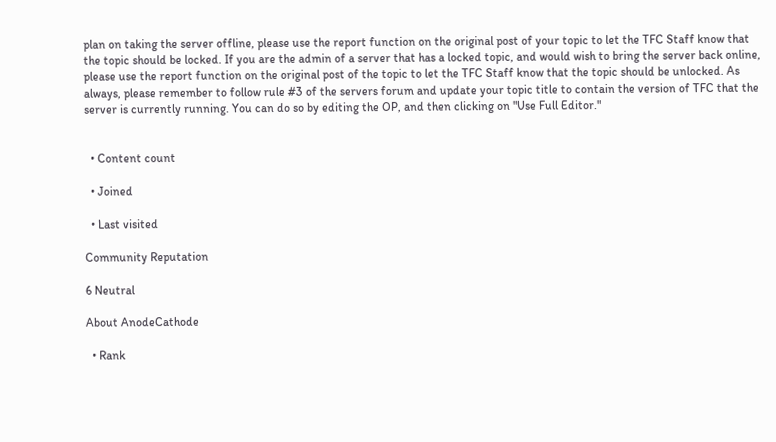plan on taking the server offline, please use the report function on the original post of your topic to let the TFC Staff know that the topic should be locked. If you are the admin of a server that has a locked topic, and would wish to bring the server back online, please use the report function on the original post of the topic to let the TFC Staff know that the topic should be unlocked. As always, please remember to follow rule #3 of the servers forum and update your topic title to contain the version of TFC that the server is currently running. You can do so by editing the OP, and then clicking on "Use Full Editor."


  • Content count

  • Joined

  • Last visited

Community Reputation

6 Neutral

About AnodeCathode

  • Rank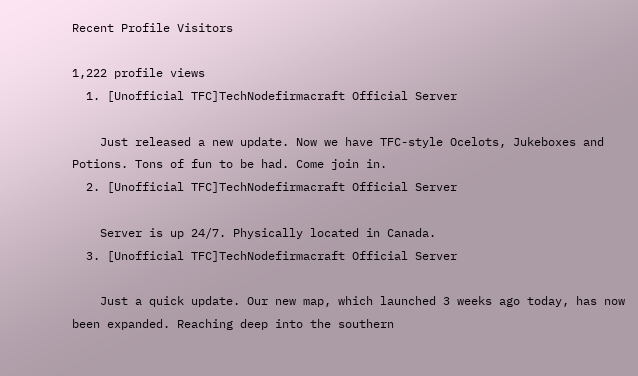Recent Profile Visitors

1,222 profile views
  1. [Unofficial TFC]TechNodefirmacraft Official Server

    Just released a new update. Now we have TFC-style Ocelots, Jukeboxes and Potions. Tons of fun to be had. Come join in.
  2. [Unofficial TFC]TechNodefirmacraft Official Server

    Server is up 24/7. Physically located in Canada.
  3. [Unofficial TFC]TechNodefirmacraft Official Server

    Just a quick update. Our new map, which launched 3 weeks ago today, has now been expanded. Reaching deep into the southern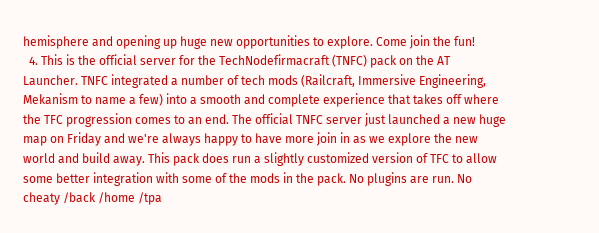hemisphere and opening up huge new opportunities to explore. Come join the fun!
  4. This is the official server for the TechNodefirmacraft (TNFC) pack on the AT Launcher. TNFC integrated a number of tech mods (Railcraft, Immersive Engineering, Mekanism to name a few) into a smooth and complete experience that takes off where the TFC progression comes to an end. The official TNFC server just launched a new huge map on Friday and we're always happy to have more join in as we explore the new world and build away. This pack does run a slightly customized version of TFC to allow some better integration with some of the mods in the pack. No plugins are run. No cheaty /back /home /tpa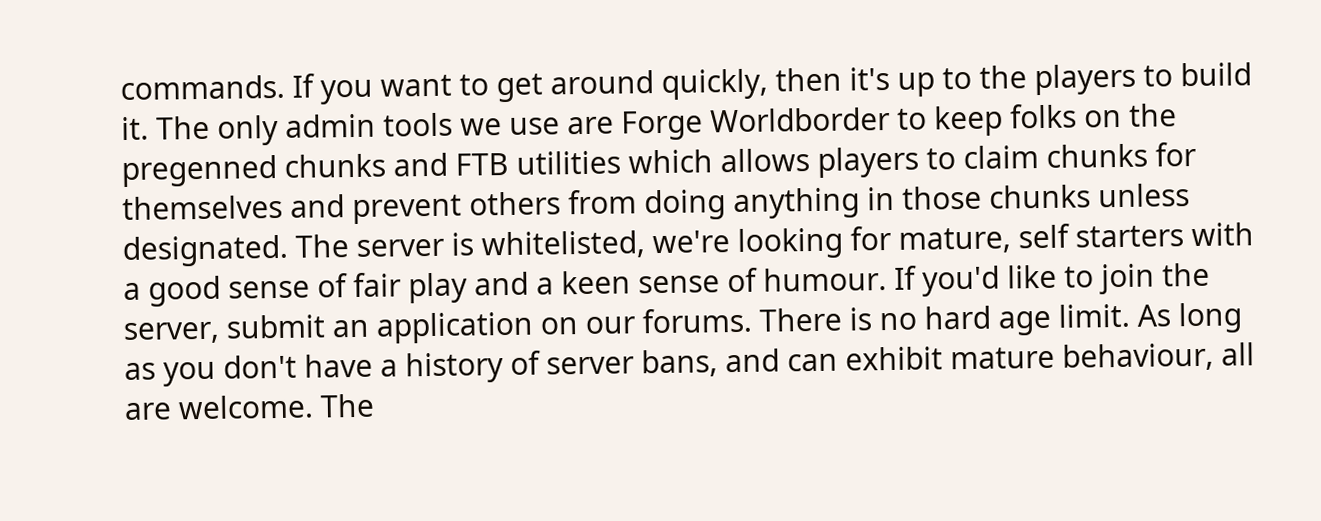commands. If you want to get around quickly, then it's up to the players to build it. The only admin tools we use are Forge Worldborder to keep folks on the pregenned chunks and FTB utilities which allows players to claim chunks for themselves and prevent others from doing anything in those chunks unless designated. The server is whitelisted, we're looking for mature, self starters with a good sense of fair play and a keen sense of humour. If you'd like to join the server, submit an application on our forums. There is no hard age limit. As long as you don't have a history of server bans, and can exhibit mature behaviour, all are welcome. The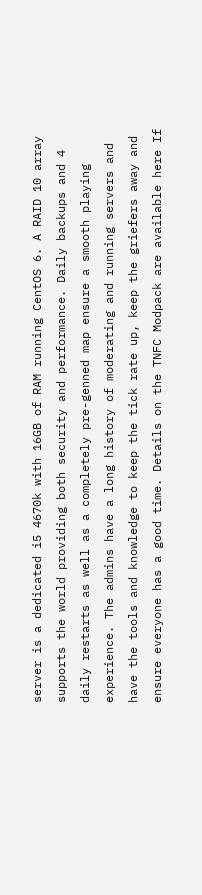server is a dedicated i5 4670k with 16GB of RAM running CentOS 6. A RAID 10 array supports the world providing both security and performance. Daily backups and 4 daily restarts as well as a completely pre-genned map ensure a smooth playing experience. The admins have a long history of moderating and running servers and have the tools and knowledge to keep the tick rate up, keep the griefers away and ensure everyone has a good time. Details on the TNFC Modpack are available here If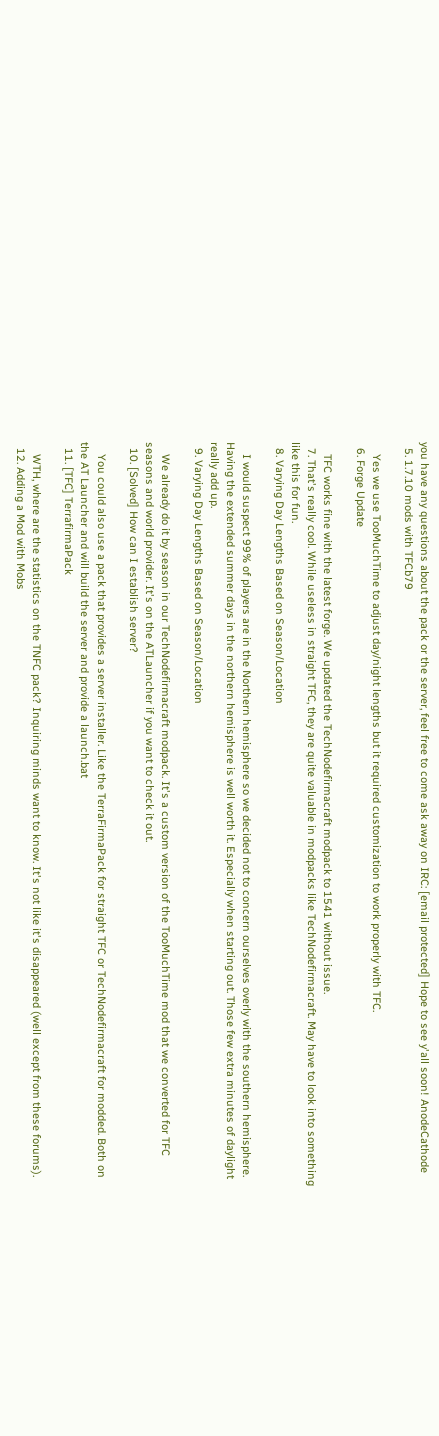you have any questions about the pack or the server, feel free to come ask away on IRC: [email protected] Hope to see y'all soon! AnodeCathode
  5. 1.7.10 mods with TFCb79

    Yes we use TooMuchTime to adjust day/night lengths but it required customization to work properly with TFC.
  6. Forge Update

    TFC works fine with the latest forge. We updated the TechNodefirmacraft modpack to 1541 without issue.
  7. That's really cool. While useless in straight TFC, they are quite valuable in modpacks like TechNodefirmacraft. May have to look into something like this for fun.
  8. Varying Day Lengths Based on Season/Location

    I would suspect 99% of players are in the Northern hemisphere so we decided not to concern ourselves overly with the southern hemisphere. Having the extended summer days in the northern hemisphere is well worth it. Especially when starting out. Those few extra minutes of daylight really add up.
  9. Varying Day Lengths Based on Season/Location

    We already do it by season in our TechNodefirmacraft modpack. It's a custom version of the TooMuchTime mod that we converted for TFC seasons and world provider. It's on the ATLauncher if you want to check it out.
  10. [Solved] How can I establish server?

    You could also use a pack that provides a server installer. Like the TerraFirmaPack for straight TFC or TechNodefirmacraft for modded. Both on the AT Launcher and will build the server and provide a launch.bat
  11. [TFC] TerrafirmaPack

    WTH, where are the statistics on the TNFC pack? Inquiring minds want to know. It's not like it's disappeared (well except from these forums).
  12. Adding a Mod with Mobs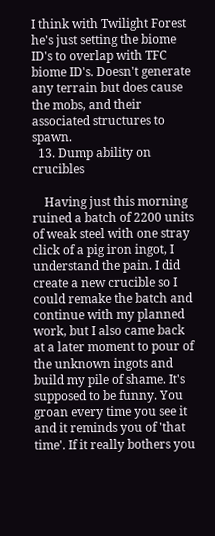I think with Twilight Forest he's just setting the biome ID's to overlap with TFC biome ID's. Doesn't generate any terrain but does cause the mobs, and their associated structures to spawn.
  13. Dump ability on crucibles

    Having just this morning ruined a batch of 2200 units of weak steel with one stray click of a pig iron ingot, I understand the pain. I did create a new crucible so I could remake the batch and continue with my planned work, but I also came back at a later moment to pour of the unknown ingots and build my pile of shame. It's supposed to be funny. You groan every time you see it and it reminds you of 'that time'. If it really bothers you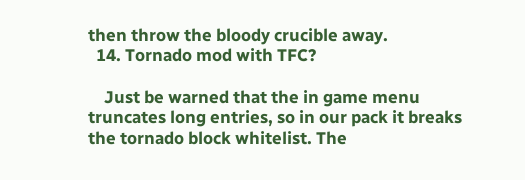then throw the bloody crucible away.
  14. Tornado mod with TFC?

    Just be warned that the in game menu truncates long entries, so in our pack it breaks the tornado block whitelist. The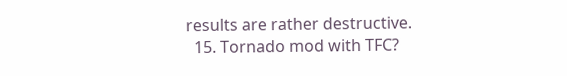results are rather destructive.
  15. Tornado mod with TFC?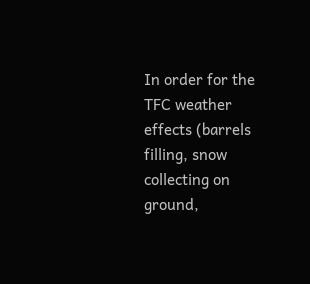In order for the TFC weather effects (barrels filling, snow collecting on ground,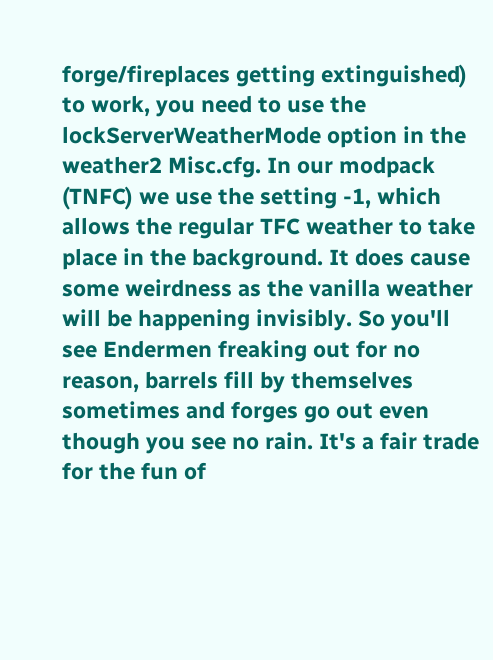forge/fireplaces getting extinguished) to work, you need to use the lockServerWeatherMode option in the weather2 Misc.cfg. In our modpack (TNFC) we use the setting -1, which allows the regular TFC weather to take place in the background. It does cause some weirdness as the vanilla weather will be happening invisibly. So you'll see Endermen freaking out for no reason, barrels fill by themselves sometimes and forges go out even though you see no rain. It's a fair trade for the fun of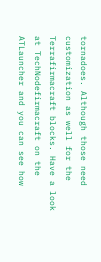tornadoes. Although those need customization as well for the Terrafirmacraft blocks. Have a look at TechNodefirmacraft on the ATLauncher and you can see how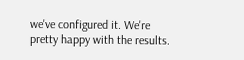we've configured it. We're pretty happy with the results.